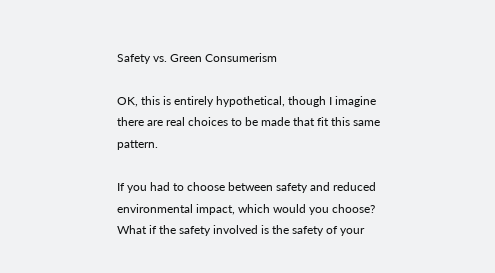Safety vs. Green Consumerism

OK, this is entirely hypothetical, though I imagine there are real choices to be made that fit this same pattern.

If you had to choose between safety and reduced environmental impact, which would you choose? What if the safety involved is the safety of your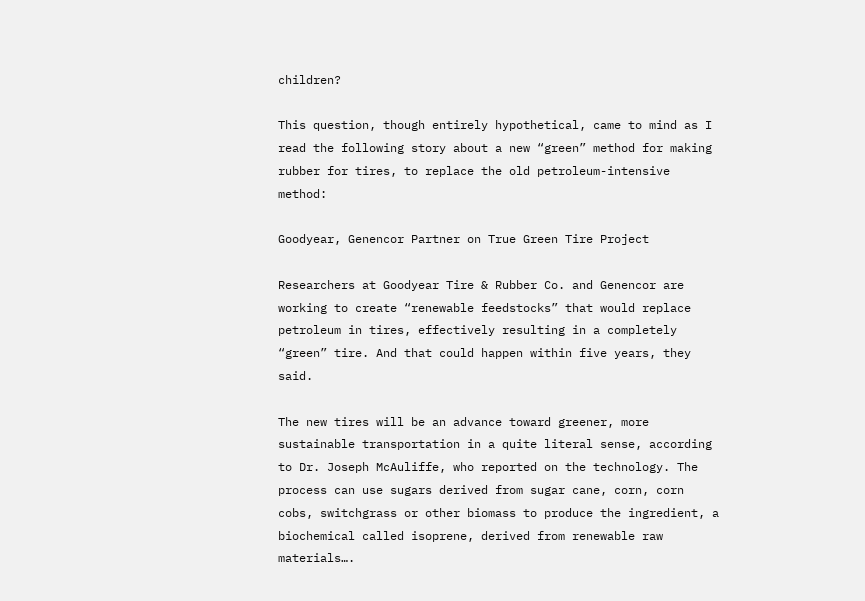children?

This question, though entirely hypothetical, came to mind as I read the following story about a new “green” method for making rubber for tires, to replace the old petroleum-intensive method:

Goodyear, Genencor Partner on True Green Tire Project

Researchers at Goodyear Tire & Rubber Co. and Genencor are working to create “renewable feedstocks” that would replace petroleum in tires, effectively resulting in a completely “green” tire. And that could happen within five years, they said.

The new tires will be an advance toward greener, more sustainable transportation in a quite literal sense, according to Dr. Joseph McAuliffe, who reported on the technology. The process can use sugars derived from sugar cane, corn, corn cobs, switchgrass or other biomass to produce the ingredient, a biochemical called isoprene, derived from renewable raw materials….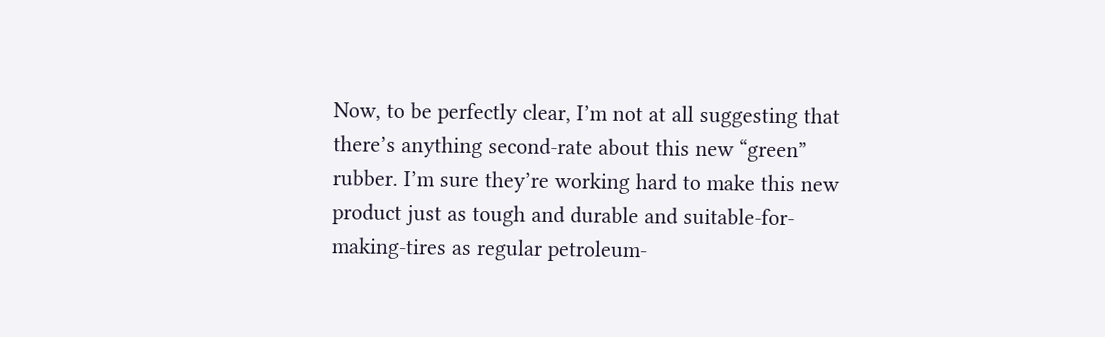Now, to be perfectly clear, I’m not at all suggesting that there’s anything second-rate about this new “green” rubber. I’m sure they’re working hard to make this new product just as tough and durable and suitable-for-making-tires as regular petroleum-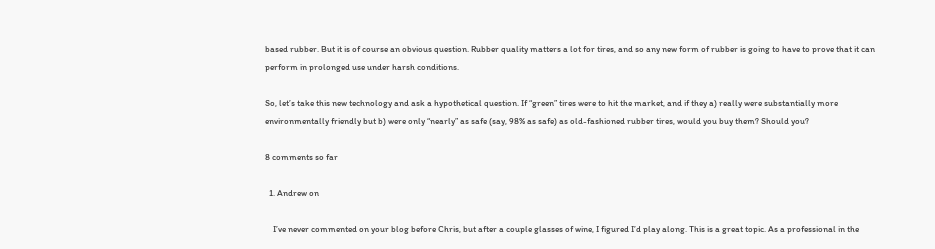based rubber. But it is of course an obvious question. Rubber quality matters a lot for tires, and so any new form of rubber is going to have to prove that it can perform in prolonged use under harsh conditions.

So, let’s take this new technology and ask a hypothetical question. If “green” tires were to hit the market, and if they a) really were substantially more environmentally friendly but b) were only “nearly” as safe (say, 98% as safe) as old-fashioned rubber tires, would you buy them? Should you?

8 comments so far

  1. Andrew on

    I’ve never commented on your blog before Chris, but after a couple glasses of wine, I figured I’d play along. This is a great topic. As a professional in the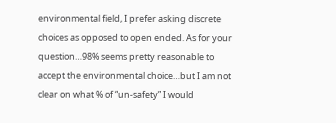environmental field, I prefer asking discrete choices as opposed to open ended. As for your question…98% seems pretty reasonable to accept the environmental choice…but I am not clear on what % of “un-safety” I would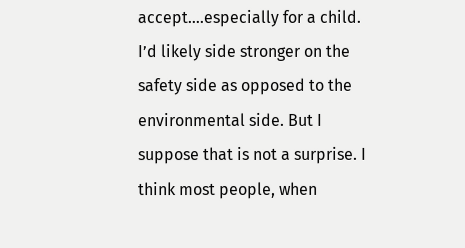accept….especially for a child. I’d likely side stronger on the safety side as opposed to the environmental side. But I suppose that is not a surprise. I think most people, when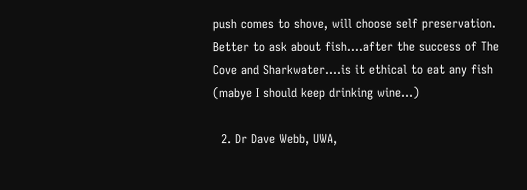push comes to shove, will choose self preservation. Better to ask about fish….after the success of The Cove and Sharkwater….is it ethical to eat any fish (mabye I should keep drinking wine…)

  2. Dr Dave Webb, UWA,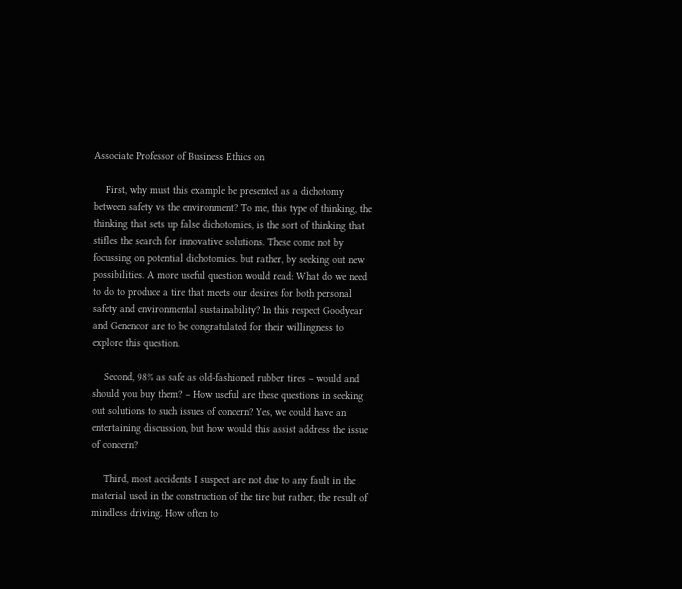Associate Professor of Business Ethics on

    First, why must this example be presented as a dichotomy between safety vs the environment? To me, this type of thinking, the thinking that sets up false dichotomies, is the sort of thinking that stifles the search for innovative solutions. These come not by focussing on potential dichotomies. but rather, by seeking out new possibilities. A more useful question would read: What do we need to do to produce a tire that meets our desires for both personal safety and environmental sustainability? In this respect Goodyear and Genencor are to be congratulated for their willingness to explore this question.

    Second, 98% as safe as old-fashioned rubber tires – would and should you buy them? – How useful are these questions in seeking out solutions to such issues of concern? Yes, we could have an entertaining discussion, but how would this assist address the issue of concern?

    Third, most accidents I suspect are not due to any fault in the material used in the construction of the tire but rather, the result of mindless driving. How often to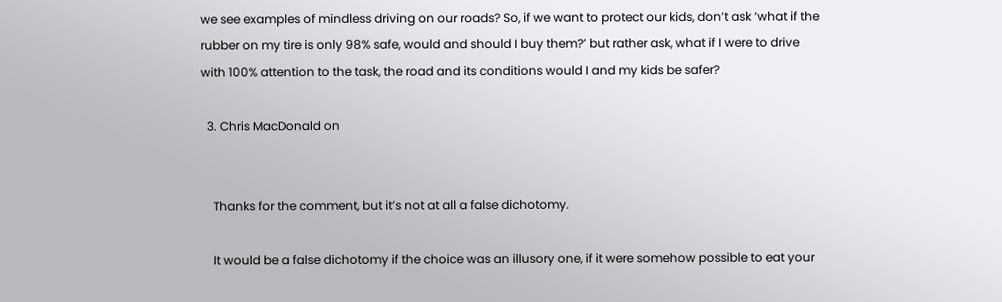we see examples of mindless driving on our roads? So, if we want to protect our kids, don’t ask ‘what if the rubber on my tire is only 98% safe, would and should I buy them?’ but rather ask, what if I were to drive with 100% attention to the task, the road and its conditions would I and my kids be safer?

  3. Chris MacDonald on


    Thanks for the comment, but it’s not at all a false dichotomy.

    It would be a false dichotomy if the choice was an illusory one, if it were somehow possible to eat your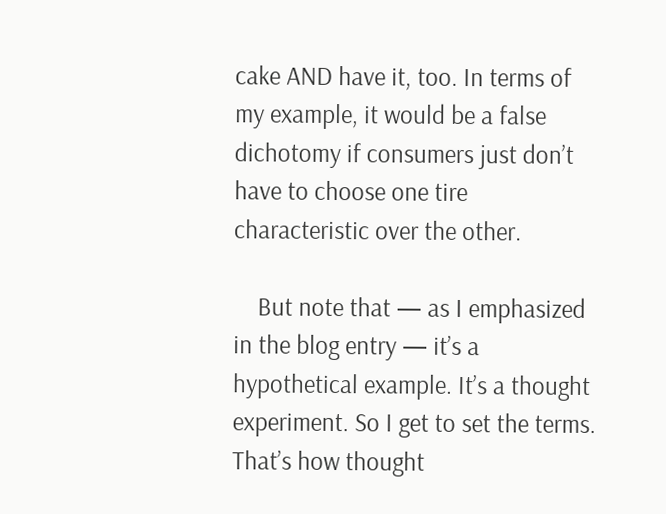cake AND have it, too. In terms of my example, it would be a false dichotomy if consumers just don’t have to choose one tire characteristic over the other.

    But note that — as I emphasized in the blog entry — it’s a hypothetical example. It’s a thought experiment. So I get to set the terms. That’s how thought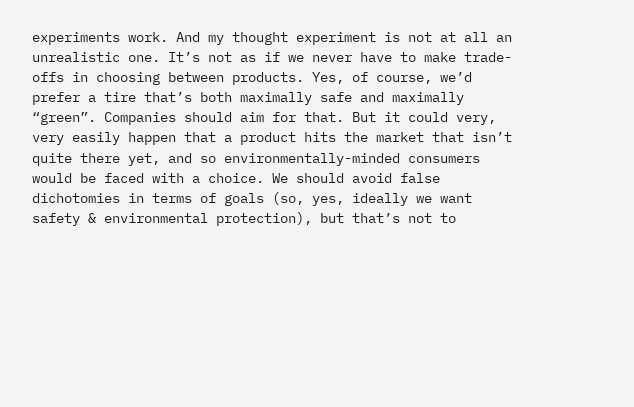experiments work. And my thought experiment is not at all an unrealistic one. It’s not as if we never have to make trade-offs in choosing between products. Yes, of course, we’d prefer a tire that’s both maximally safe and maximally “green”. Companies should aim for that. But it could very, very easily happen that a product hits the market that isn’t quite there yet, and so environmentally-minded consumers would be faced with a choice. We should avoid false dichotomies in terms of goals (so, yes, ideally we want safety & environmental protection), but that’s not to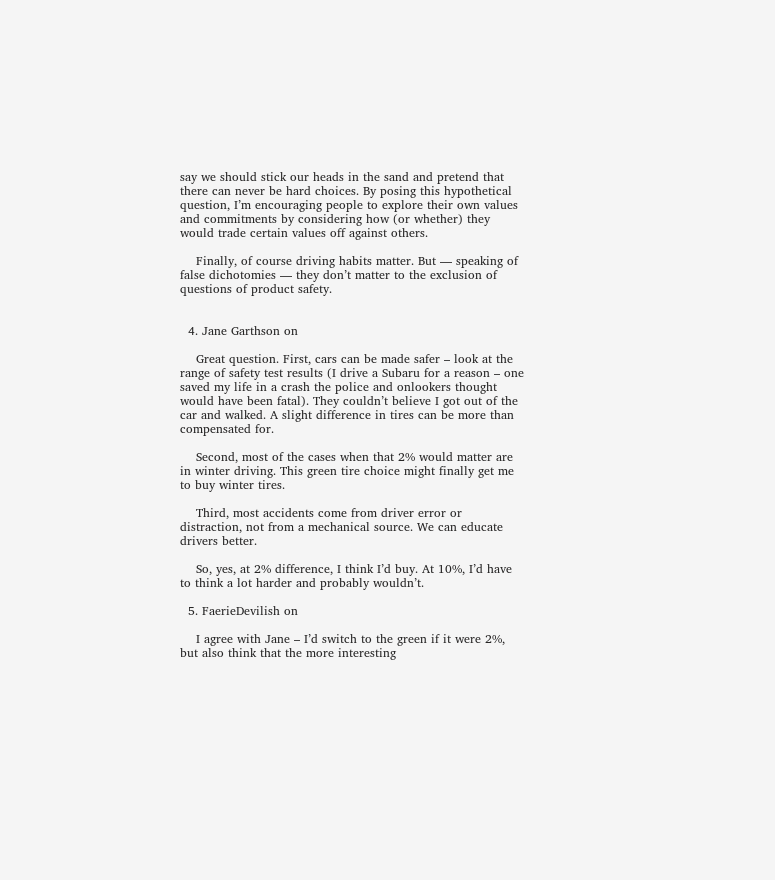say we should stick our heads in the sand and pretend that there can never be hard choices. By posing this hypothetical question, I’m encouraging people to explore their own values and commitments by considering how (or whether) they would trade certain values off against others.

    Finally, of course driving habits matter. But — speaking of false dichotomies — they don’t matter to the exclusion of questions of product safety.


  4. Jane Garthson on

    Great question. First, cars can be made safer – look at the range of safety test results (I drive a Subaru for a reason – one saved my life in a crash the police and onlookers thought would have been fatal). They couldn’t believe I got out of the car and walked. A slight difference in tires can be more than compensated for.

    Second, most of the cases when that 2% would matter are in winter driving. This green tire choice might finally get me to buy winter tires.

    Third, most accidents come from driver error or distraction, not from a mechanical source. We can educate drivers better.

    So, yes, at 2% difference, I think I’d buy. At 10%, I’d have to think a lot harder and probably wouldn’t.

  5. FaerieDevilish on

    I agree with Jane – I’d switch to the green if it were 2%, but also think that the more interesting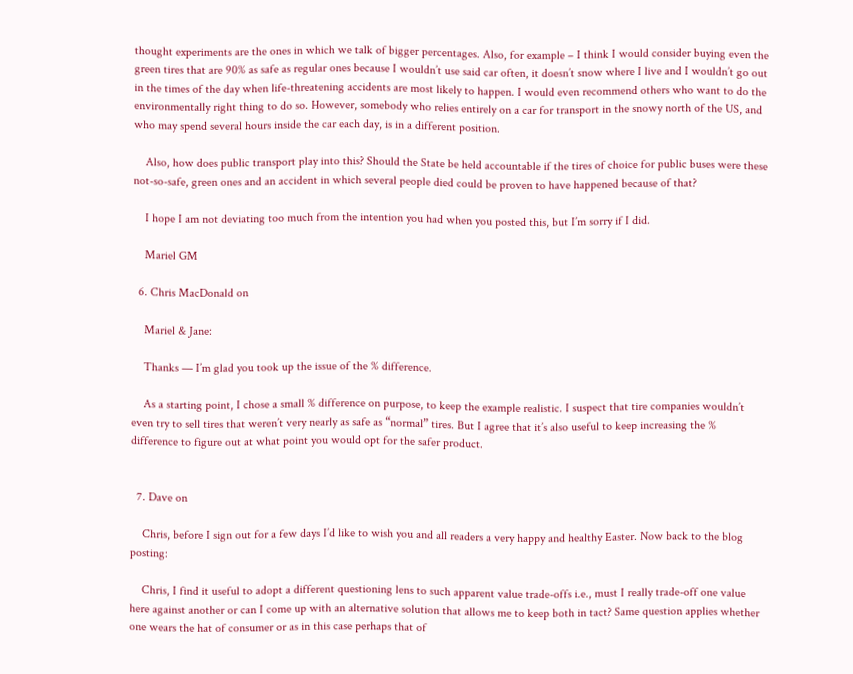thought experiments are the ones in which we talk of bigger percentages. Also, for example – I think I would consider buying even the green tires that are 90% as safe as regular ones because I wouldn’t use said car often, it doesn’t snow where I live and I wouldn’t go out in the times of the day when life-threatening accidents are most likely to happen. I would even recommend others who want to do the environmentally right thing to do so. However, somebody who relies entirely on a car for transport in the snowy north of the US, and who may spend several hours inside the car each day, is in a different position.

    Also, how does public transport play into this? Should the State be held accountable if the tires of choice for public buses were these not-so-safe, green ones and an accident in which several people died could be proven to have happened because of that?

    I hope I am not deviating too much from the intention you had when you posted this, but I’m sorry if I did.

    Mariel GM

  6. Chris MacDonald on

    Mariel & Jane:

    Thanks — I’m glad you took up the issue of the % difference.

    As a starting point, I chose a small % difference on purpose, to keep the example realistic. I suspect that tire companies wouldn’t even try to sell tires that weren’t very nearly as safe as “normal” tires. But I agree that it’s also useful to keep increasing the % difference to figure out at what point you would opt for the safer product.


  7. Dave on

    Chris, before I sign out for a few days I’d like to wish you and all readers a very happy and healthy Easter. Now back to the blog posting:

    Chris, I find it useful to adopt a different questioning lens to such apparent value trade-offs i.e., must I really trade-off one value here against another or can I come up with an alternative solution that allows me to keep both in tact? Same question applies whether one wears the hat of consumer or as in this case perhaps that of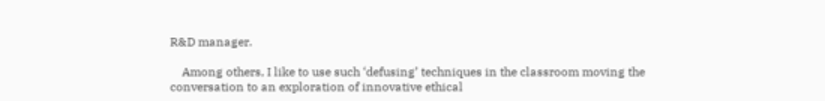R&D manager.

    Among others, I like to use such ‘defusing’ techniques in the classroom moving the conversation to an exploration of innovative ethical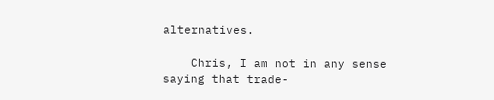alternatives.

    Chris, I am not in any sense saying that trade-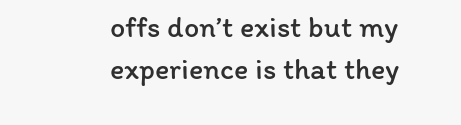offs don’t exist but my experience is that they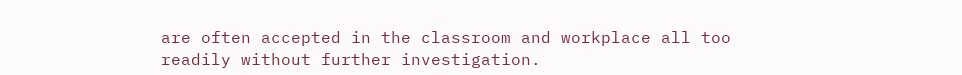are often accepted in the classroom and workplace all too readily without further investigation.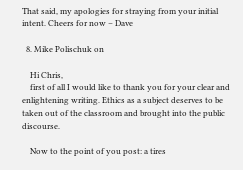That said, my apologies for straying from your initial intent. Cheers for now – Dave

  8. Mike Polischuk on

    Hi Chris,
    first of all I would like to thank you for your clear and enlightening writing. Ethics as a subject deserves to be taken out of the classroom and brought into the public discourse.

    Now to the point of you post: a tires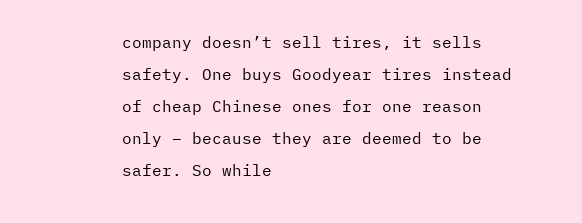company doesn’t sell tires, it sells safety. One buys Goodyear tires instead of cheap Chinese ones for one reason only – because they are deemed to be safer. So while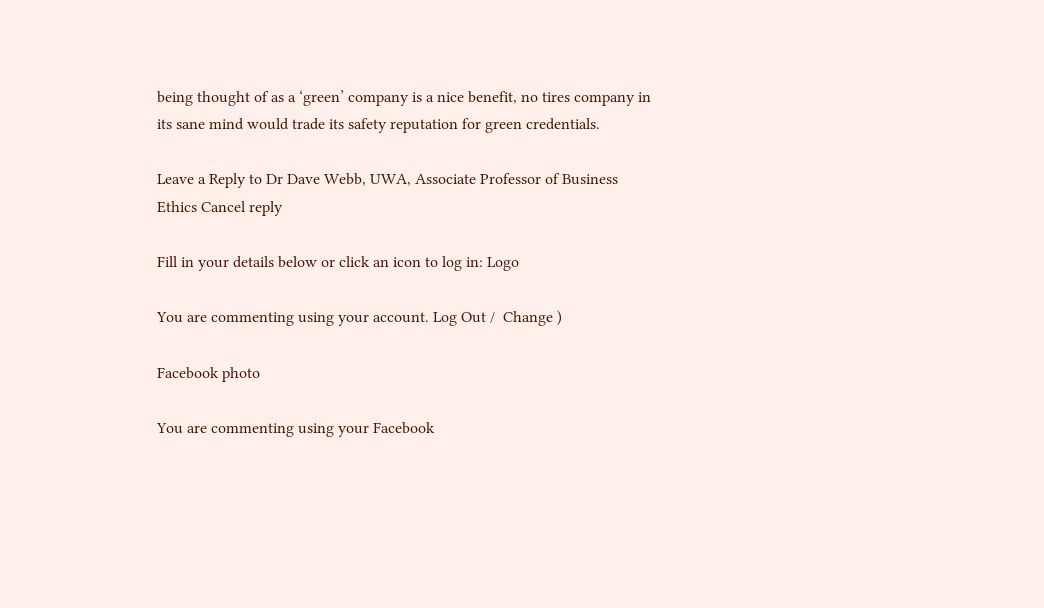being thought of as a ‘green’ company is a nice benefit, no tires company in its sane mind would trade its safety reputation for green credentials.

Leave a Reply to Dr Dave Webb, UWA, Associate Professor of Business Ethics Cancel reply

Fill in your details below or click an icon to log in: Logo

You are commenting using your account. Log Out /  Change )

Facebook photo

You are commenting using your Facebook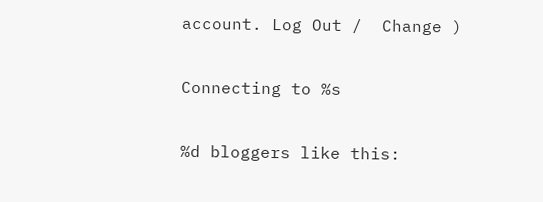account. Log Out /  Change )

Connecting to %s

%d bloggers like this: